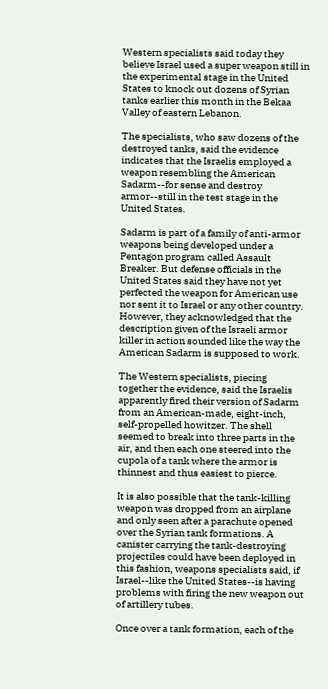Western specialists said today they believe Israel used a super weapon still in the experimental stage in the United States to knock out dozens of Syrian tanks earlier this month in the Bekaa Valley of eastern Lebanon.

The specialists, who saw dozens of the destroyed tanks, said the evidence indicates that the Israelis employed a weapon resembling the American Sadarm--for sense and destroy armor--still in the test stage in the United States.

Sadarm is part of a family of anti-armor weapons being developed under a Pentagon program called Assault Breaker. But defense officials in the United States said they have not yet perfected the weapon for American use nor sent it to Israel or any other country. However, they acknowledged that the description given of the Israeli armor killer in action sounded like the way the American Sadarm is supposed to work.

The Western specialists, piecing together the evidence, said the Israelis apparently fired their version of Sadarm from an American-made, eight-inch, self-propelled howitzer. The shell seemed to break into three parts in the air, and then each one steered into the cupola of a tank where the armor is thinnest and thus easiest to pierce.

It is also possible that the tank-killing weapon was dropped from an airplane and only seen after a parachute opened over the Syrian tank formations. A canister carrying the tank-destroying projectiles could have been deployed in this fashion, weapons specialists said, if Israel--like the United States--is having problems with firing the new weapon out of artillery tubes.

Once over a tank formation, each of the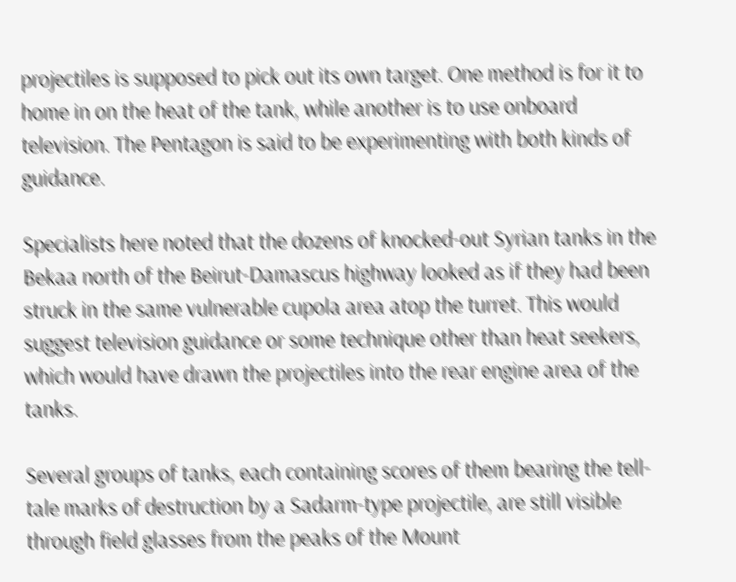projectiles is supposed to pick out its own target. One method is for it to home in on the heat of the tank, while another is to use onboard television. The Pentagon is said to be experimenting with both kinds of guidance.

Specialists here noted that the dozens of knocked-out Syrian tanks in the Bekaa north of the Beirut-Damascus highway looked as if they had been struck in the same vulnerable cupola area atop the turret. This would suggest television guidance or some technique other than heat seekers, which would have drawn the projectiles into the rear engine area of the tanks.

Several groups of tanks, each containing scores of them bearing the tell-tale marks of destruction by a Sadarm-type projectile, are still visible through field glasses from the peaks of the Mount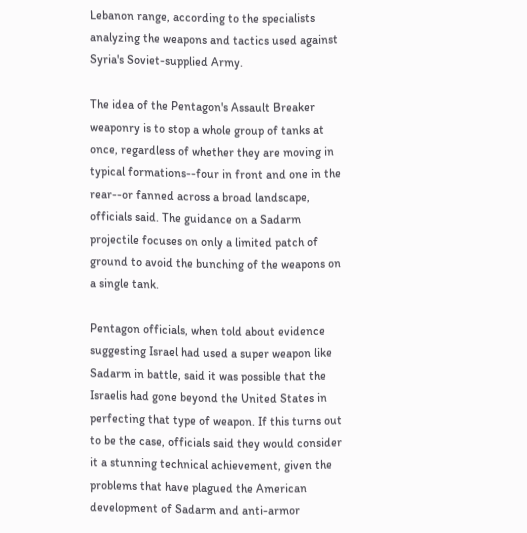Lebanon range, according to the specialists analyzing the weapons and tactics used against Syria's Soviet-supplied Army.

The idea of the Pentagon's Assault Breaker weaponry is to stop a whole group of tanks at once, regardless of whether they are moving in typical formations--four in front and one in the rear--or fanned across a broad landscape, officials said. The guidance on a Sadarm projectile focuses on only a limited patch of ground to avoid the bunching of the weapons on a single tank.

Pentagon officials, when told about evidence suggesting Israel had used a super weapon like Sadarm in battle, said it was possible that the Israelis had gone beyond the United States in perfecting that type of weapon. If this turns out to be the case, officials said they would consider it a stunning technical achievement, given the problems that have plagued the American development of Sadarm and anti-armor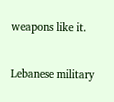weapons like it.

Lebanese military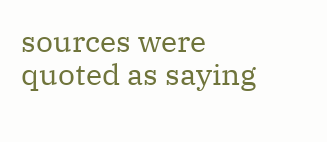sources were quoted as saying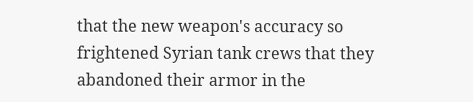that the new weapon's accuracy so frightened Syrian tank crews that they abandoned their armor in the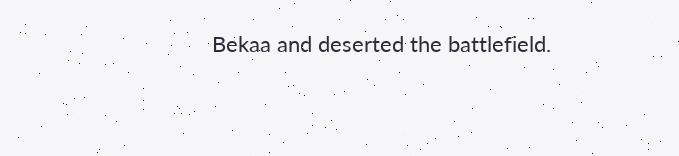Bekaa and deserted the battlefield.